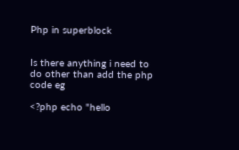Php in superblock


Is there anything i need to do other than add the php code eg

<?php echo "hello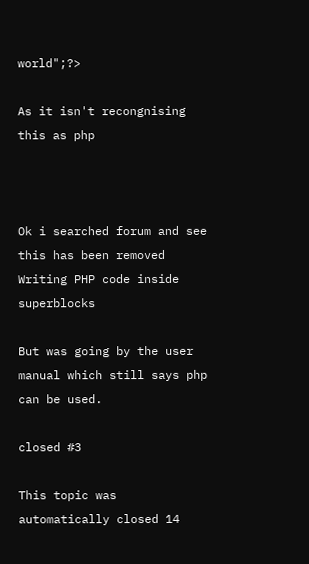world";?>

As it isn't recongnising this as php



Ok i searched forum and see this has been removed Writing PHP code inside superblocks

But was going by the user manual which still says php can be used.

closed #3

This topic was automatically closed 14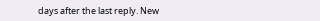days after the last reply. New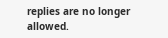replies are no longer allowed.